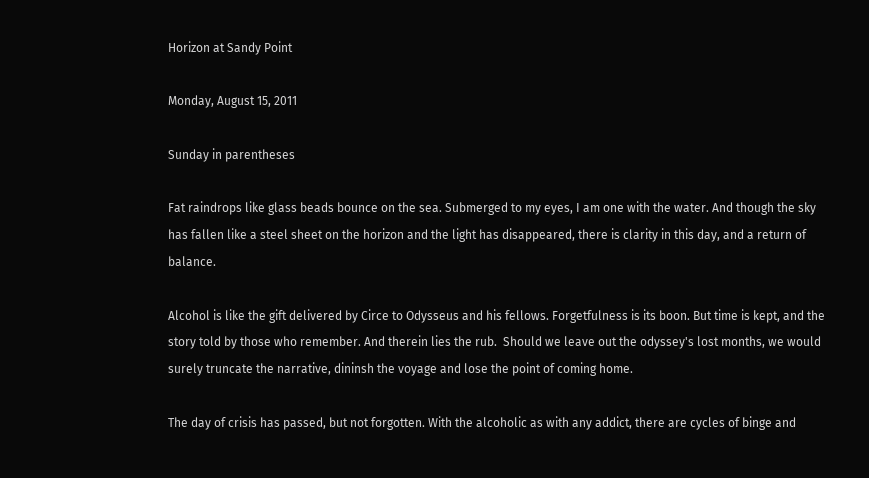Horizon at Sandy Point

Monday, August 15, 2011

Sunday in parentheses

Fat raindrops like glass beads bounce on the sea. Submerged to my eyes, I am one with the water. And though the sky has fallen like a steel sheet on the horizon and the light has disappeared, there is clarity in this day, and a return of balance.

Alcohol is like the gift delivered by Circe to Odysseus and his fellows. Forgetfulness is its boon. But time is kept, and the story told by those who remember. And therein lies the rub.  Should we leave out the odyssey's lost months, we would surely truncate the narrative, dininsh the voyage and lose the point of coming home.

The day of crisis has passed, but not forgotten. With the alcoholic as with any addict, there are cycles of binge and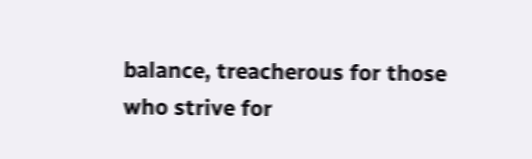balance, treacherous for those who strive for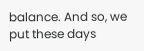balance. And so, we put these days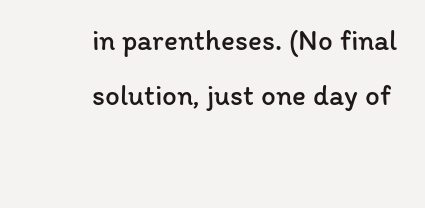in parentheses. (No final solution, just one day of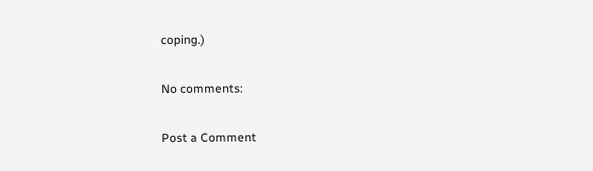coping.)

No comments:

Post a Comment